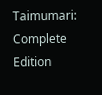Taimumari: Complete Edition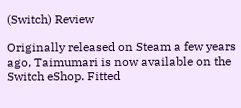(Switch) Review

Originally released on Steam a few years ago, Taimumari is now available on the Switch eShop. Fitted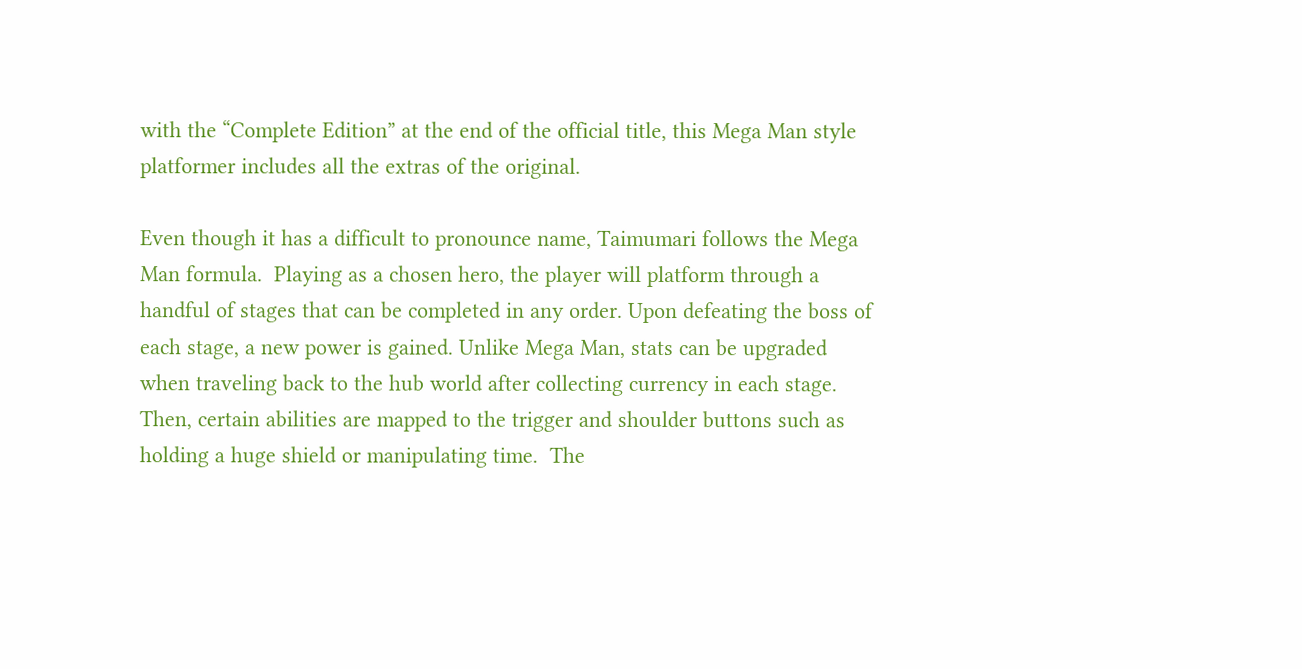with the “Complete Edition” at the end of the official title, this Mega Man style platformer includes all the extras of the original.

Even though it has a difficult to pronounce name, Taimumari follows the Mega Man formula.  Playing as a chosen hero, the player will platform through a handful of stages that can be completed in any order. Upon defeating the boss of each stage, a new power is gained. Unlike Mega Man, stats can be upgraded when traveling back to the hub world after collecting currency in each stage. Then, certain abilities are mapped to the trigger and shoulder buttons such as holding a huge shield or manipulating time.  The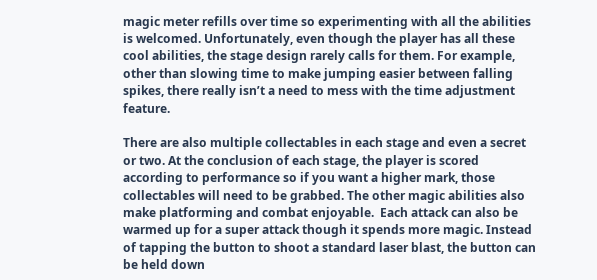magic meter refills over time so experimenting with all the abilities is welcomed. Unfortunately, even though the player has all these cool abilities, the stage design rarely calls for them. For example, other than slowing time to make jumping easier between falling spikes, there really isn’t a need to mess with the time adjustment feature.

There are also multiple collectables in each stage and even a secret or two. At the conclusion of each stage, the player is scored according to performance so if you want a higher mark, those collectables will need to be grabbed. The other magic abilities also make platforming and combat enjoyable.  Each attack can also be warmed up for a super attack though it spends more magic. Instead of tapping the button to shoot a standard laser blast, the button can be held down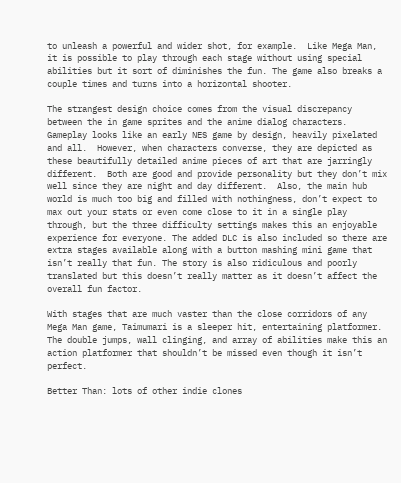to unleash a powerful and wider shot, for example.  Like Mega Man, it is possible to play through each stage without using special abilities but it sort of diminishes the fun. The game also breaks a couple times and turns into a horizontal shooter.

The strangest design choice comes from the visual discrepancy between the in game sprites and the anime dialog characters.  Gameplay looks like an early NES game by design, heavily pixelated and all.  However, when characters converse, they are depicted as these beautifully detailed anime pieces of art that are jarringly different.  Both are good and provide personality but they don’t mix well since they are night and day different.  Also, the main hub world is much too big and filled with nothingness, don’t expect to max out your stats or even come close to it in a single play through, but the three difficulty settings makes this an enjoyable experience for everyone. The added DLC is also included so there are extra stages available along with a button mashing mini game that isn’t really that fun. The story is also ridiculous and poorly translated but this doesn’t really matter as it doesn’t affect the overall fun factor.

With stages that are much vaster than the close corridors of any Mega Man game, Taimumari is a sleeper hit, entertaining platformer.  The double jumps, wall clinging, and array of abilities make this an action platformer that shouldn’t be missed even though it isn’t perfect.

Better Than: lots of other indie clones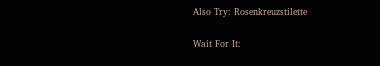Also Try: Rosenkreuzstilette

Wait For It: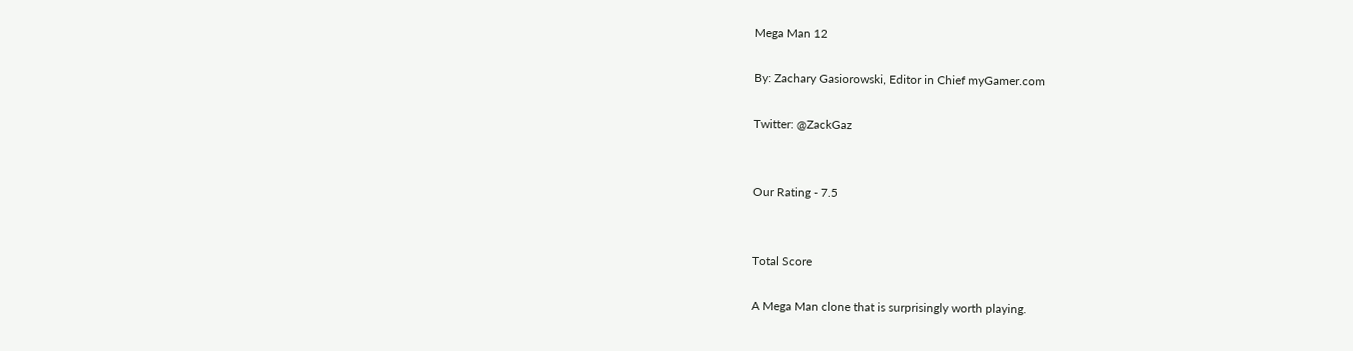Mega Man 12

By: Zachary Gasiorowski, Editor in Chief myGamer.com

Twitter: @ZackGaz


Our Rating - 7.5


Total Score

A Mega Man clone that is surprisingly worth playing.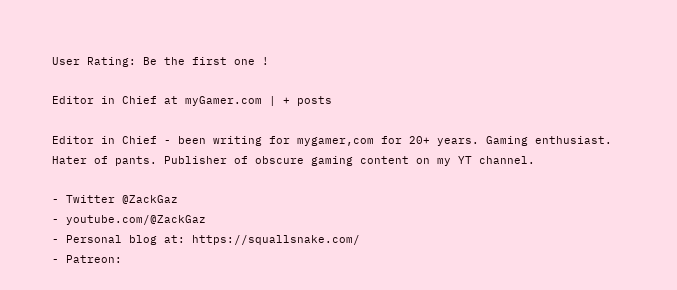User Rating: Be the first one !

Editor in Chief at myGamer.com | + posts

Editor in Chief - been writing for mygamer,com for 20+ years. Gaming enthusiast. Hater of pants. Publisher of obscure gaming content on my YT channel.

- Twitter @ZackGaz
- youtube.com/@ZackGaz
- Personal blog at: https://squallsnake.com/
- Patreon: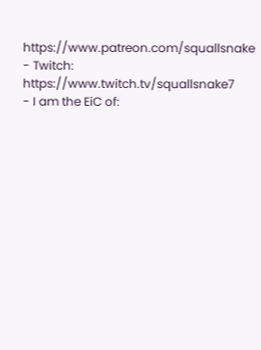https://www.patreon.com/squallsnake
- Twitch: https://www.twitch.tv/squallsnake7
- I am the EiC of: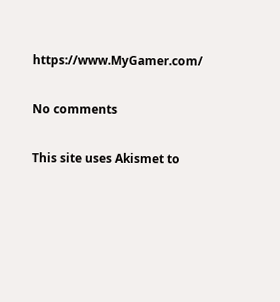https://www.MyGamer.com/

No comments

This site uses Akismet to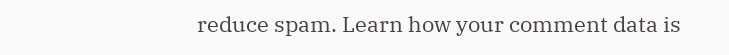reduce spam. Learn how your comment data is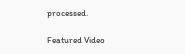processed.

Featured Video